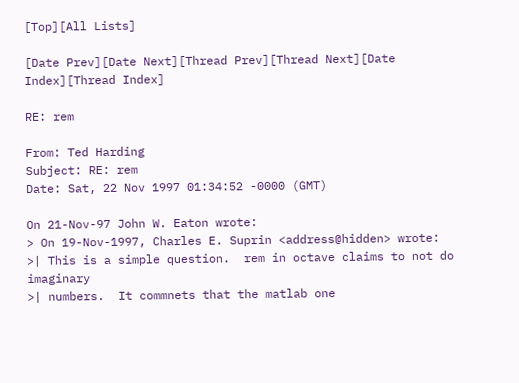[Top][All Lists]

[Date Prev][Date Next][Thread Prev][Thread Next][Date Index][Thread Index]

RE: rem

From: Ted Harding
Subject: RE: rem
Date: Sat, 22 Nov 1997 01:34:52 -0000 (GMT)

On 21-Nov-97 John W. Eaton wrote:
> On 19-Nov-1997, Charles E. Suprin <address@hidden> wrote:
>| This is a simple question.  rem in octave claims to not do imaginary
>| numbers.  It commnets that the matlab one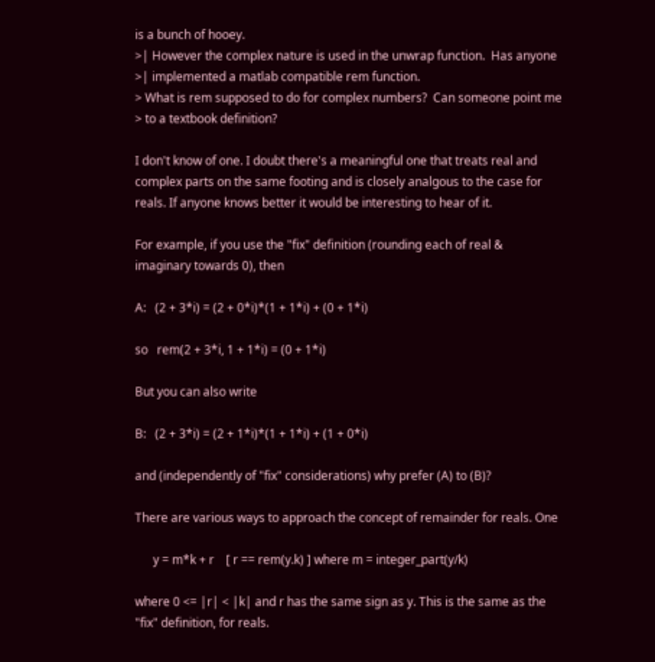is a bunch of hooey.
>| However the complex nature is used in the unwrap function.  Has anyone
>| implemented a matlab compatible rem function.
> What is rem supposed to do for complex numbers?  Can someone point me
> to a textbook definition?

I don't know of one. I doubt there's a meaningful one that treats real and
complex parts on the same footing and is closely analgous to the case for
reals. If anyone knows better it would be interesting to hear of it.

For example, if you use the "fix" definition (rounding each of real &
imaginary towards 0), then

A:   (2 + 3*i) = (2 + 0*i)*(1 + 1*i) + (0 + 1*i)

so   rem(2 + 3*i, 1 + 1*i) = (0 + 1*i)

But you can also write

B:   (2 + 3*i) = (2 + 1*i)*(1 + 1*i) + (1 + 0*i)

and (independently of "fix" considerations) why prefer (A) to (B)?

There are various ways to approach the concept of remainder for reals. One

      y = m*k + r    [ r == rem(y.k) ] where m = integer_part(y/k)

where 0 <= |r| < |k| and r has the same sign as y. This is the same as the
"fix" definition, for reals.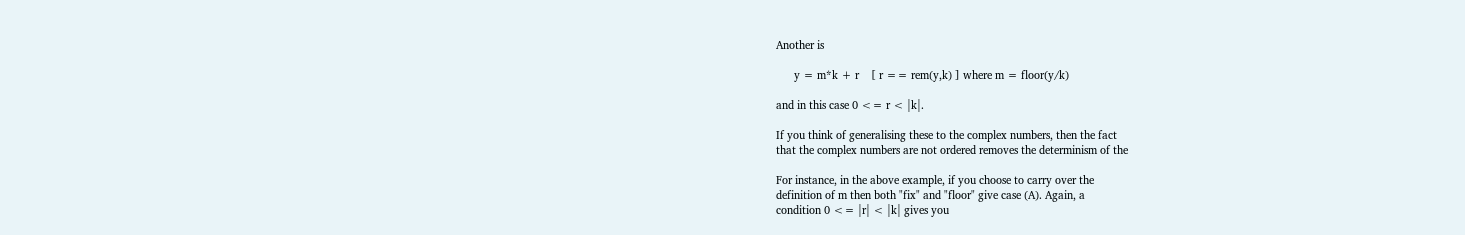Another is

      y = m*k + r    [ r == rem(y,k) ] where m = floor(y/k)

and in this case 0 <= r < |k|.

If you think of generalising these to the complex numbers, then the fact
that the complex numbers are not ordered removes the determinism of the

For instance, in the above example, if you choose to carry over the
definition of m then both "fix" and "floor" give case (A). Again, a
condition 0 <= |r| < |k| gives you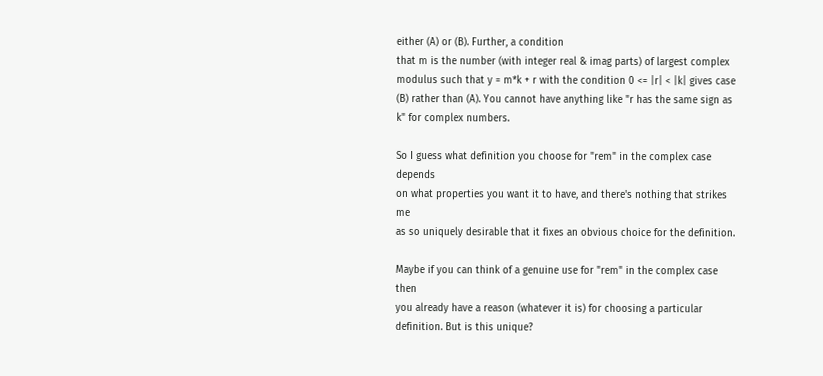either (A) or (B). Further, a condition
that m is the number (with integer real & imag parts) of largest complex
modulus such that y = m*k + r with the condition 0 <= |r| < |k| gives case
(B) rather than (A). You cannot have anything like "r has the same sign as
k" for complex numbers.

So I guess what definition you choose for "rem" in the complex case depends
on what properties you want it to have, and there's nothing that strikes me
as so uniquely desirable that it fixes an obvious choice for the definition.

Maybe if you can think of a genuine use for "rem" in the complex case then
you already have a reason (whatever it is) for choosing a particular
definition. But is this unique?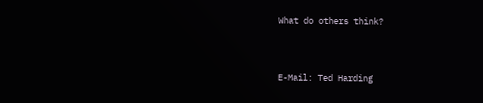What do others think?


E-Mail: Ted Harding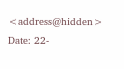<address@hidden>
Date: 22-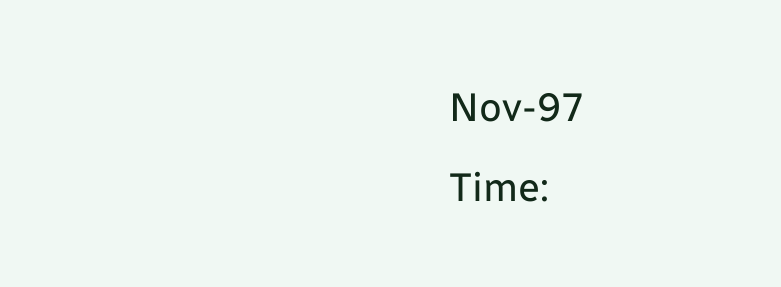Nov-97                                       Time: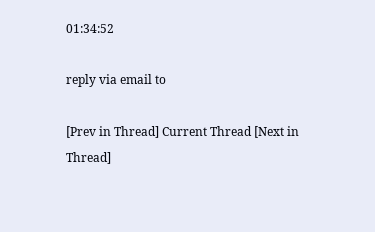01:34:52

reply via email to

[Prev in Thread] Current Thread [Next in Thread]